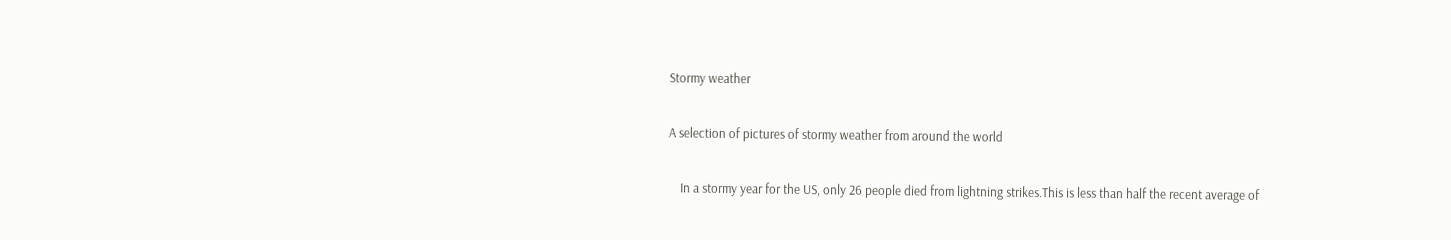Stormy weather

A selection of pictures of stormy weather from around the world

    In a stormy year for the US, only 26 people died from lightning strikes.This is less than half the recent average of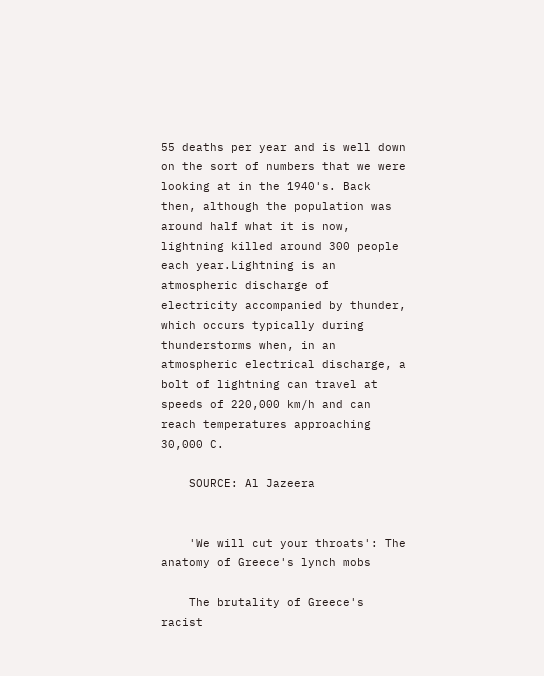55 deaths per year and is well down on the sort of numbers that we were looking at in the 1940's. Back then, although the population was around half what it is now, lightning killed around 300 people each year.Lightning is an atmospheric discharge of electricity accompanied by thunder, which occurs typically during thunderstorms when, in an atmospheric electrical discharge, a bolt of lightning can travel at speeds of 220,000 km/h and can reach temperatures approaching 30,000 C.

    SOURCE: Al Jazeera


    'We will cut your throats': The anatomy of Greece's lynch mobs

    The brutality of Greece's racist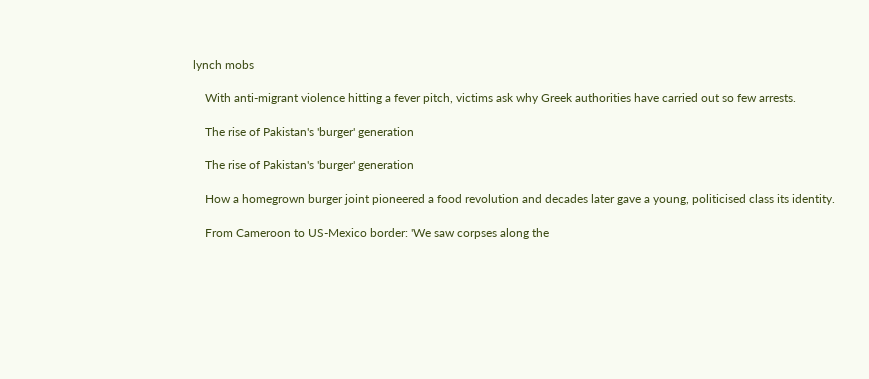lynch mobs

    With anti-migrant violence hitting a fever pitch, victims ask why Greek authorities have carried out so few arrests.

    The rise of Pakistan's 'burger' generation

    The rise of Pakistan's 'burger' generation

    How a homegrown burger joint pioneered a food revolution and decades later gave a young, politicised class its identity.

    From Cameroon to US-Mexico border: 'We saw corpses along the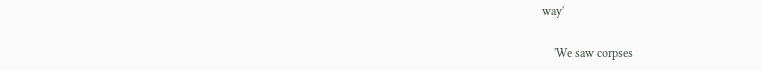way'

    'We saw corpses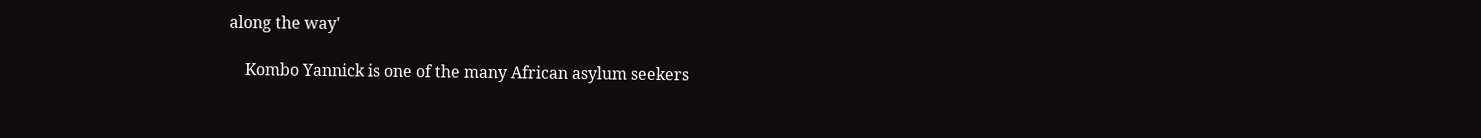along the way'

    Kombo Yannick is one of the many African asylum seekers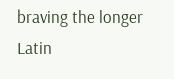braving the longer Latin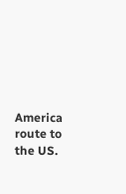America route to the US.